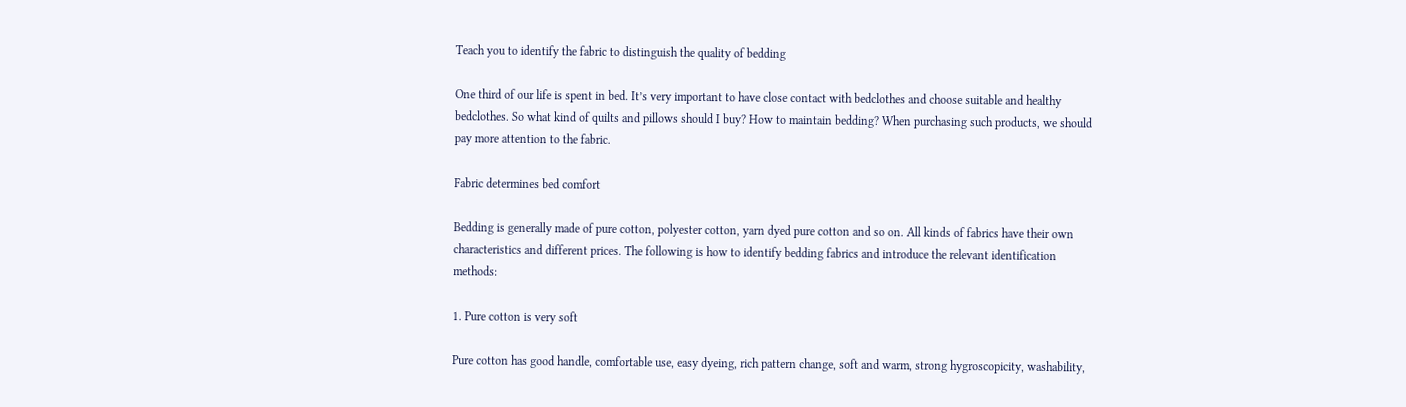Teach you to identify the fabric to distinguish the quality of bedding

One third of our life is spent in bed. It’s very important to have close contact with bedclothes and choose suitable and healthy bedclothes. So what kind of quilts and pillows should I buy? How to maintain bedding? When purchasing such products, we should pay more attention to the fabric.

Fabric determines bed comfort

Bedding is generally made of pure cotton, polyester cotton, yarn dyed pure cotton and so on. All kinds of fabrics have their own characteristics and different prices. The following is how to identify bedding fabrics and introduce the relevant identification methods:

1. Pure cotton is very soft

Pure cotton has good handle, comfortable use, easy dyeing, rich pattern change, soft and warm, strong hygroscopicity, washability,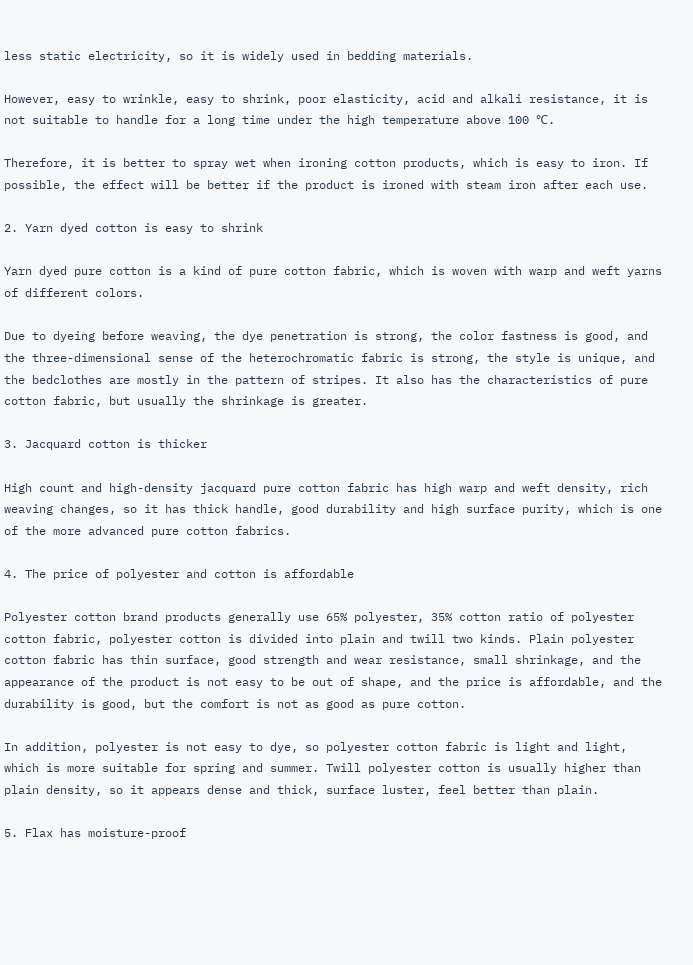less static electricity, so it is widely used in bedding materials.

However, easy to wrinkle, easy to shrink, poor elasticity, acid and alkali resistance, it is not suitable to handle for a long time under the high temperature above 100 ℃.

Therefore, it is better to spray wet when ironing cotton products, which is easy to iron. If possible, the effect will be better if the product is ironed with steam iron after each use.

2. Yarn dyed cotton is easy to shrink

Yarn dyed pure cotton is a kind of pure cotton fabric, which is woven with warp and weft yarns of different colors.

Due to dyeing before weaving, the dye penetration is strong, the color fastness is good, and the three-dimensional sense of the heterochromatic fabric is strong, the style is unique, and the bedclothes are mostly in the pattern of stripes. It also has the characteristics of pure cotton fabric, but usually the shrinkage is greater.

3. Jacquard cotton is thicker

High count and high-density jacquard pure cotton fabric has high warp and weft density, rich weaving changes, so it has thick handle, good durability and high surface purity, which is one of the more advanced pure cotton fabrics.

4. The price of polyester and cotton is affordable

Polyester cotton brand products generally use 65% polyester, 35% cotton ratio of polyester cotton fabric, polyester cotton is divided into plain and twill two kinds. Plain polyester cotton fabric has thin surface, good strength and wear resistance, small shrinkage, and the appearance of the product is not easy to be out of shape, and the price is affordable, and the durability is good, but the comfort is not as good as pure cotton.

In addition, polyester is not easy to dye, so polyester cotton fabric is light and light, which is more suitable for spring and summer. Twill polyester cotton is usually higher than plain density, so it appears dense and thick, surface luster, feel better than plain.

5. Flax has moisture-proof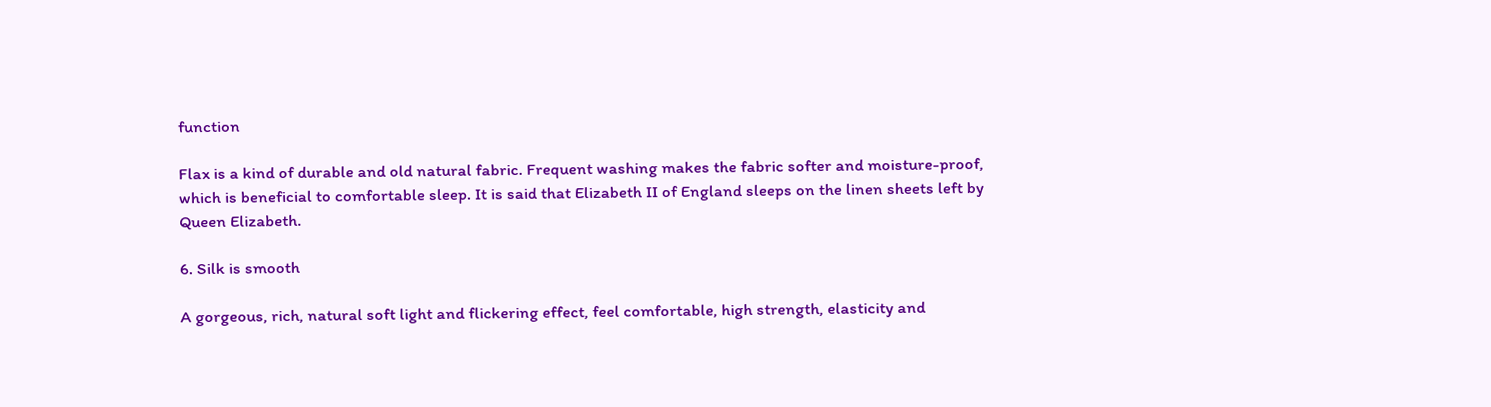function

Flax is a kind of durable and old natural fabric. Frequent washing makes the fabric softer and moisture-proof, which is beneficial to comfortable sleep. It is said that Elizabeth II of England sleeps on the linen sheets left by Queen Elizabeth.

6. Silk is smooth

A gorgeous, rich, natural soft light and flickering effect, feel comfortable, high strength, elasticity and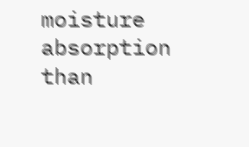moisture absorption than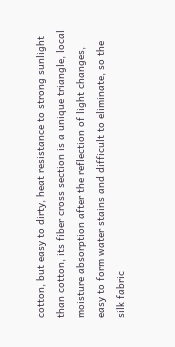cotton, but easy to dirty, heat resistance to strong sunlight than cotton, its fiber cross section is a unique triangle, local moisture absorption after the reflection of light changes, easy to form water stains and difficult to eliminate, so the silk fabric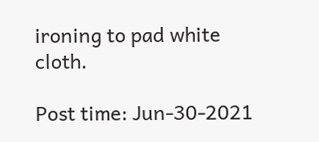ironing to pad white cloth.

Post time: Jun-30-2021